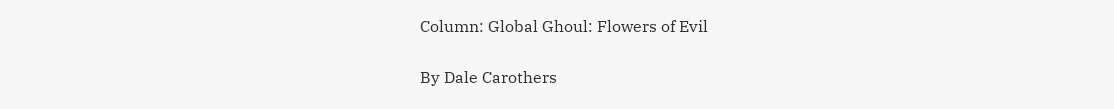Column: Global Ghoul: Flowers of Evil

By Dale Carothers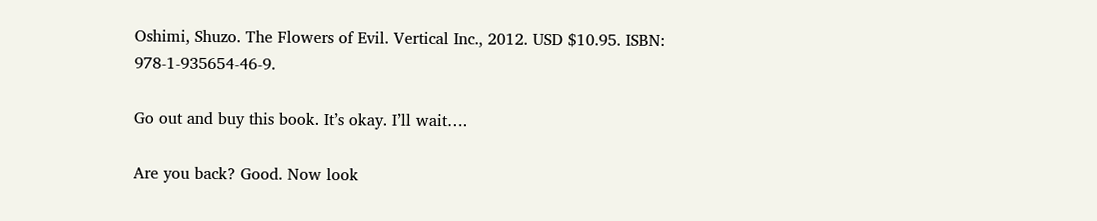Oshimi, Shuzo. The Flowers of Evil. Vertical Inc., 2012. USD $10.95. ISBN: 978-1-935654-46-9.

Go out and buy this book. It’s okay. I’ll wait….

Are you back? Good. Now look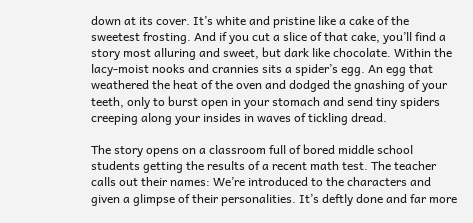down at its cover. It’s white and pristine like a cake of the sweetest frosting. And if you cut a slice of that cake, you’ll find a story most alluring and sweet, but dark like chocolate. Within the lacy-moist nooks and crannies sits a spider’s egg. An egg that weathered the heat of the oven and dodged the gnashing of your teeth, only to burst open in your stomach and send tiny spiders creeping along your insides in waves of tickling dread.

The story opens on a classroom full of bored middle school students getting the results of a recent math test. The teacher calls out their names: We’re introduced to the characters and given a glimpse of their personalities. It’s deftly done and far more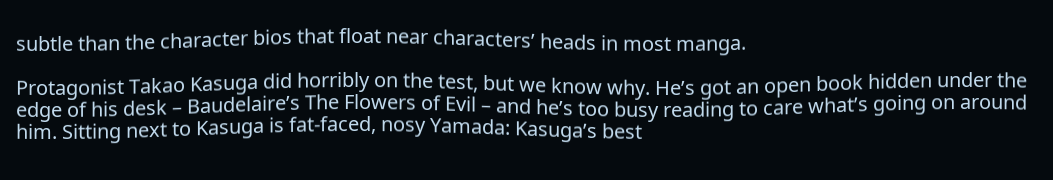subtle than the character bios that float near characters’ heads in most manga.

Protagonist Takao Kasuga did horribly on the test, but we know why. He’s got an open book hidden under the edge of his desk – Baudelaire’s The Flowers of Evil – and he’s too busy reading to care what’s going on around him. Sitting next to Kasuga is fat-faced, nosy Yamada: Kasuga’s best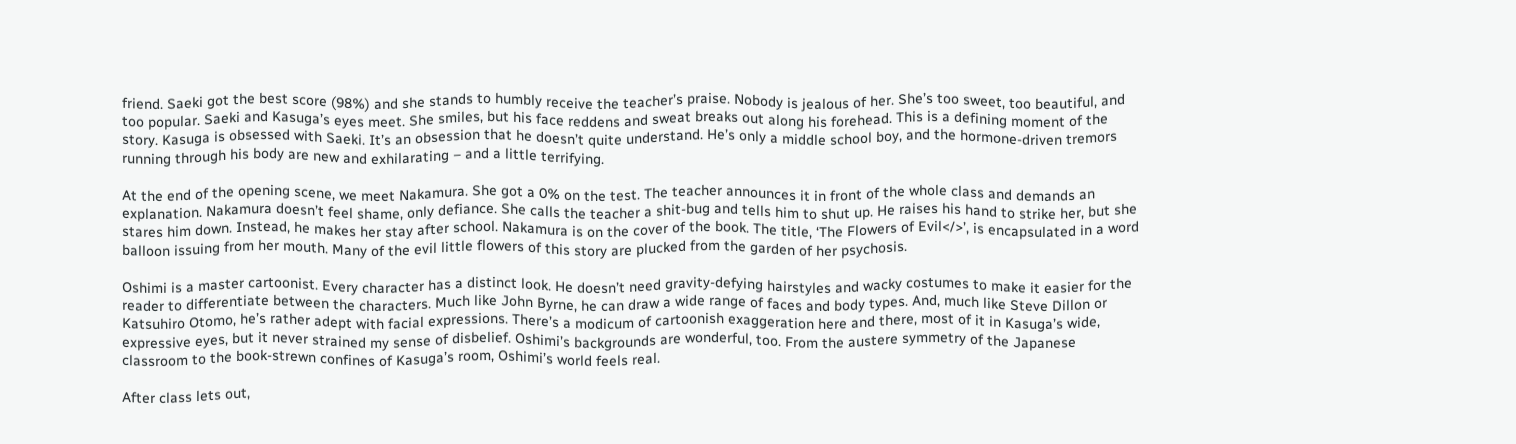friend. Saeki got the best score (98%) and she stands to humbly receive the teacher’s praise. Nobody is jealous of her. She’s too sweet, too beautiful, and too popular. Saeki and Kasuga’s eyes meet. She smiles, but his face reddens and sweat breaks out along his forehead. This is a defining moment of the story. Kasuga is obsessed with Saeki. It’s an obsession that he doesn’t quite understand. He’s only a middle school boy, and the hormone-driven tremors running through his body are new and exhilarating – and a little terrifying.

At the end of the opening scene, we meet Nakamura. She got a 0% on the test. The teacher announces it in front of the whole class and demands an explanation. Nakamura doesn’t feel shame, only defiance. She calls the teacher a shit-bug and tells him to shut up. He raises his hand to strike her, but she stares him down. Instead, he makes her stay after school. Nakamura is on the cover of the book. The title, ‘The Flowers of Evil</>’, is encapsulated in a word balloon issuing from her mouth. Many of the evil little flowers of this story are plucked from the garden of her psychosis.

Oshimi is a master cartoonist. Every character has a distinct look. He doesn’t need gravity-defying hairstyles and wacky costumes to make it easier for the reader to differentiate between the characters. Much like John Byrne, he can draw a wide range of faces and body types. And, much like Steve Dillon or Katsuhiro Otomo, he’s rather adept with facial expressions. There’s a modicum of cartoonish exaggeration here and there, most of it in Kasuga’s wide, expressive eyes, but it never strained my sense of disbelief. Oshimi’s backgrounds are wonderful, too. From the austere symmetry of the Japanese classroom to the book-strewn confines of Kasuga’s room, Oshimi’s world feels real.

After class lets out,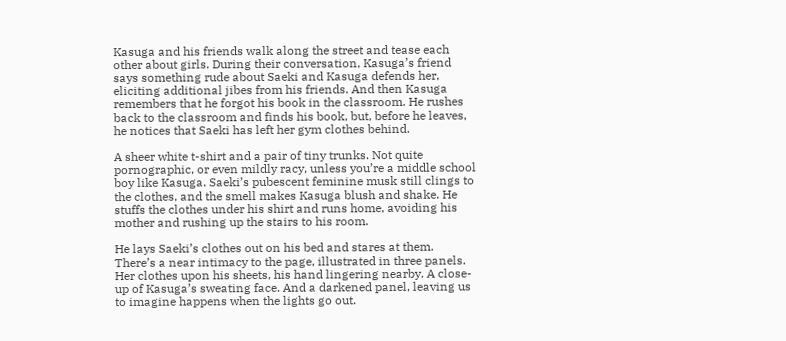Kasuga and his friends walk along the street and tease each other about girls. During their conversation, Kasuga’s friend says something rude about Saeki and Kasuga defends her, eliciting additional jibes from his friends. And then Kasuga remembers that he forgot his book in the classroom. He rushes back to the classroom and finds his book, but, before he leaves, he notices that Saeki has left her gym clothes behind.

A sheer white t-shirt and a pair of tiny trunks. Not quite pornographic, or even mildly racy, unless you’re a middle school boy like Kasuga. Saeki’s pubescent feminine musk still clings to the clothes, and the smell makes Kasuga blush and shake. He stuffs the clothes under his shirt and runs home, avoiding his mother and rushing up the stairs to his room.

He lays Saeki’s clothes out on his bed and stares at them. There’s a near intimacy to the page, illustrated in three panels. Her clothes upon his sheets, his hand lingering nearby. A close-up of Kasuga’s sweating face. And a darkened panel, leaving us to imagine happens when the lights go out.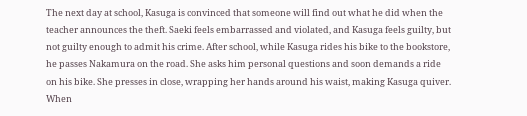The next day at school, Kasuga is convinced that someone will find out what he did when the teacher announces the theft. Saeki feels embarrassed and violated, and Kasuga feels guilty, but not guilty enough to admit his crime. After school, while Kasuga rides his bike to the bookstore, he passes Nakamura on the road. She asks him personal questions and soon demands a ride on his bike. She presses in close, wrapping her hands around his waist, making Kasuga quiver. When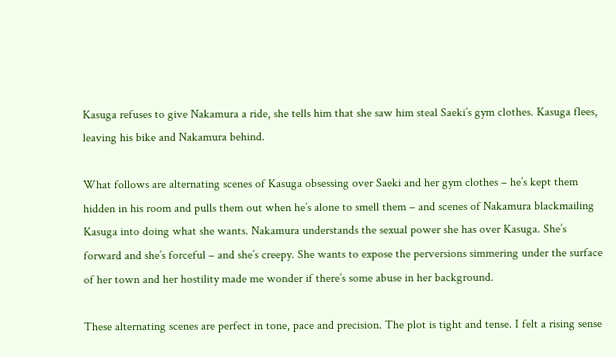Kasuga refuses to give Nakamura a ride, she tells him that she saw him steal Saeki’s gym clothes. Kasuga flees, leaving his bike and Nakamura behind.

What follows are alternating scenes of Kasuga obsessing over Saeki and her gym clothes – he’s kept them hidden in his room and pulls them out when he’s alone to smell them – and scenes of Nakamura blackmailing Kasuga into doing what she wants. Nakamura understands the sexual power she has over Kasuga. She’s forward and she’s forceful – and she’s creepy. She wants to expose the perversions simmering under the surface of her town and her hostility made me wonder if there’s some abuse in her background.

These alternating scenes are perfect in tone, pace and precision. The plot is tight and tense. I felt a rising sense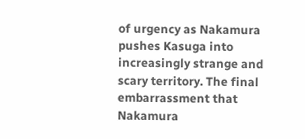of urgency as Nakamura pushes Kasuga into increasingly strange and scary territory. The final embarrassment that Nakamura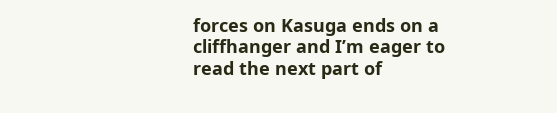forces on Kasuga ends on a cliffhanger and I’m eager to read the next part of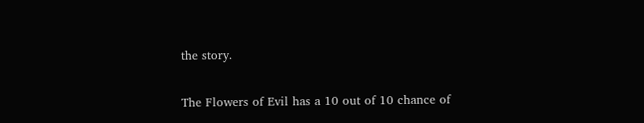the story.

The Flowers of Evil has a 10 out of 10 chance of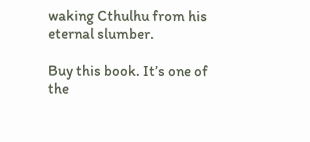waking Cthulhu from his eternal slumber.

Buy this book. It’s one of the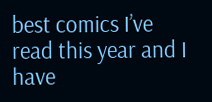best comics I’ve read this year and I have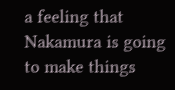a feeling that Nakamura is going to make things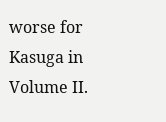worse for Kasuga in Volume II.